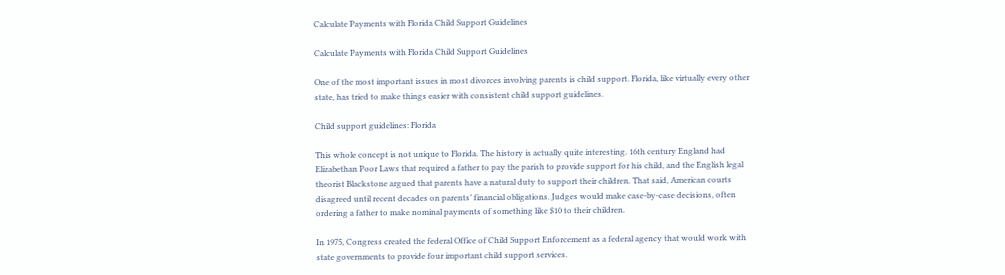Calculate Payments with Florida Child Support Guidelines

Calculate Payments with Florida Child Support Guidelines

One of the most important issues in most divorces involving parents is child support. Florida, like virtually every other state, has tried to make things easier with consistent child support guidelines.

Child support guidelines: Florida

This whole concept is not unique to Florida. The history is actually quite interesting. 16th century England had Elizabethan Poor Laws that required a father to pay the parish to provide support for his child, and the English legal theorist Blackstone argued that parents have a natural duty to support their children. That said, American courts disagreed until recent decades on parents’ financial obligations. Judges would make case-by-case decisions, often ordering a father to make nominal payments of something like $10 to their children.

In 1975, Congress created the federal Office of Child Support Enforcement as a federal agency that would work with state governments to provide four important child support services.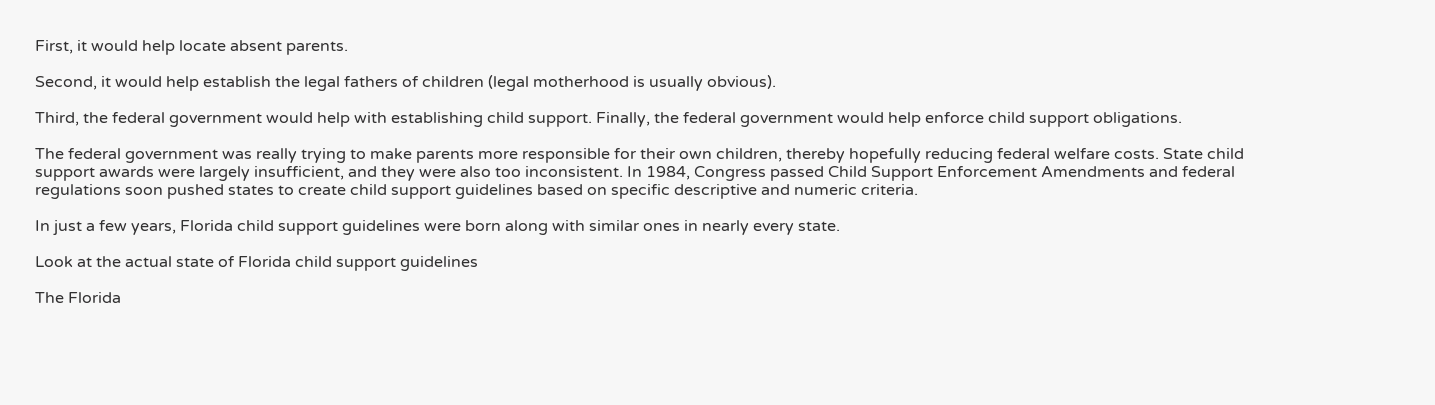First, it would help locate absent parents.

Second, it would help establish the legal fathers of children (legal motherhood is usually obvious).

Third, the federal government would help with establishing child support. Finally, the federal government would help enforce child support obligations.

The federal government was really trying to make parents more responsible for their own children, thereby hopefully reducing federal welfare costs. State child support awards were largely insufficient, and they were also too inconsistent. In 1984, Congress passed Child Support Enforcement Amendments and federal regulations soon pushed states to create child support guidelines based on specific descriptive and numeric criteria.

In just a few years, Florida child support guidelines were born along with similar ones in nearly every state.

Look at the actual state of Florida child support guidelines

The Florida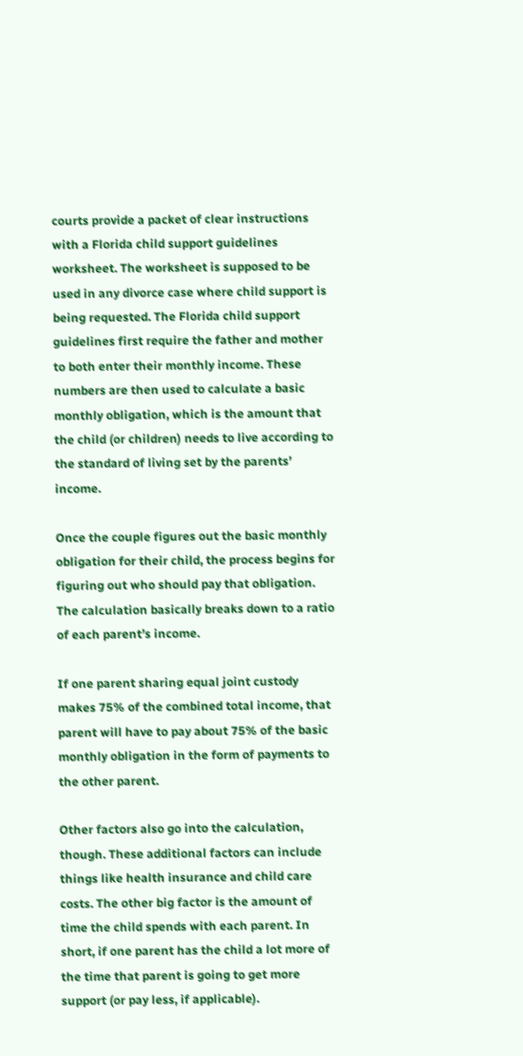courts provide a packet of clear instructions with a Florida child support guidelines worksheet. The worksheet is supposed to be used in any divorce case where child support is being requested. The Florida child support guidelines first require the father and mother to both enter their monthly income. These numbers are then used to calculate a basic monthly obligation, which is the amount that the child (or children) needs to live according to the standard of living set by the parents’ income.

Once the couple figures out the basic monthly obligation for their child, the process begins for figuring out who should pay that obligation. The calculation basically breaks down to a ratio of each parent’s income.

If one parent sharing equal joint custody makes 75% of the combined total income, that parent will have to pay about 75% of the basic monthly obligation in the form of payments to the other parent.

Other factors also go into the calculation, though. These additional factors can include things like health insurance and child care costs. The other big factor is the amount of time the child spends with each parent. In short, if one parent has the child a lot more of the time that parent is going to get more support (or pay less, if applicable).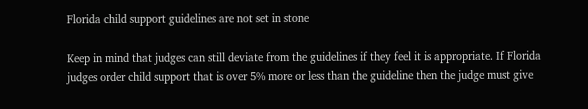Florida child support guidelines are not set in stone

Keep in mind that judges can still deviate from the guidelines if they feel it is appropriate. If Florida judges order child support that is over 5% more or less than the guideline then the judge must give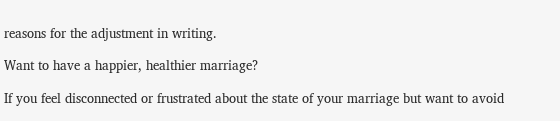reasons for the adjustment in writing.

Want to have a happier, healthier marriage?

If you feel disconnected or frustrated about the state of your marriage but want to avoid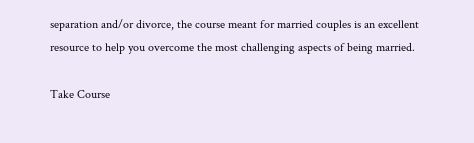separation and/or divorce, the course meant for married couples is an excellent resource to help you overcome the most challenging aspects of being married.

Take Course